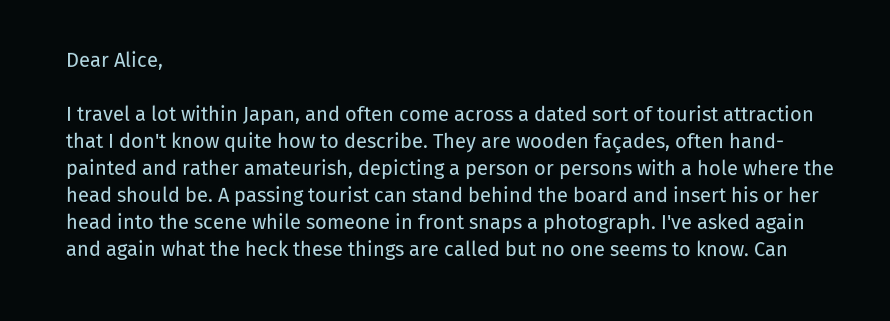Dear Alice,

I travel a lot within Japan, and often come across a dated sort of tourist attraction that I don't know quite how to describe. They are wooden façades, often hand-painted and rather amateurish, depicting a person or persons with a hole where the head should be. A passing tourist can stand behind the board and insert his or her head into the scene while someone in front snaps a photograph. I've asked again and again what the heck these things are called but no one seems to know. Can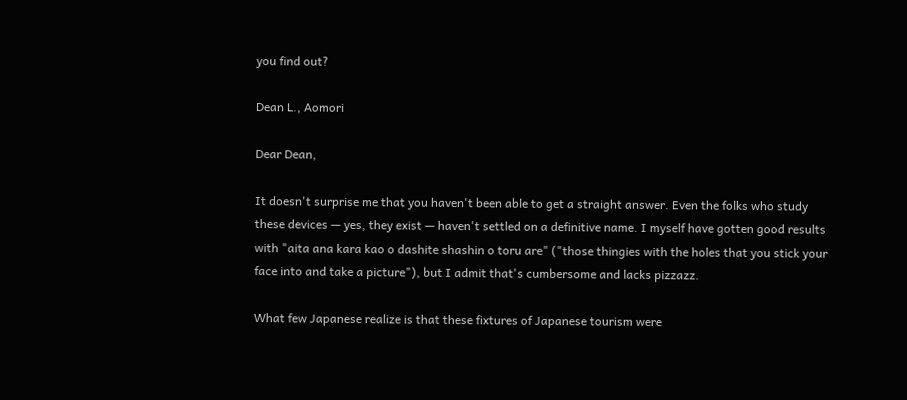you find out?

Dean L., Aomori

Dear Dean,

It doesn't surprise me that you haven't been able to get a straight answer. Even the folks who study these devices — yes, they exist — haven't settled on a definitive name. I myself have gotten good results with "aita ana kara kao o dashite shashin o toru are" ("those thingies with the holes that you stick your face into and take a picture"), but I admit that's cumbersome and lacks pizzazz.

What few Japanese realize is that these fixtures of Japanese tourism were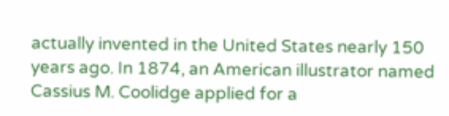actually invented in the United States nearly 150 years ago. In 1874, an American illustrator named Cassius M. Coolidge applied for a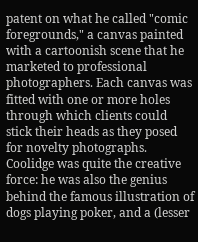patent on what he called "comic foregrounds," a canvas painted with a cartoonish scene that he marketed to professional photographers. Each canvas was fitted with one or more holes through which clients could stick their heads as they posed for novelty photographs. Coolidge was quite the creative force: he was also the genius behind the famous illustration of dogs playing poker, and a (lesser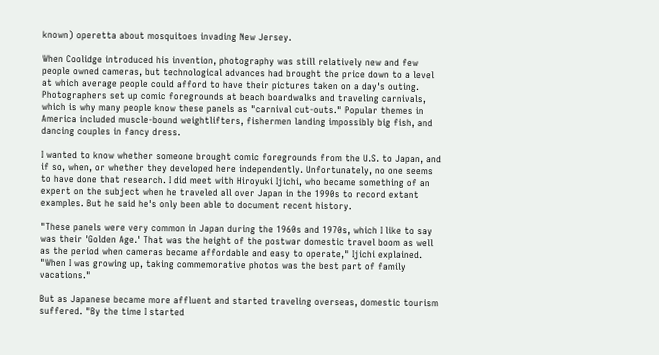known) operetta about mosquitoes invading New Jersey.

When Coolidge introduced his invention, photography was still relatively new and few people owned cameras, but technological advances had brought the price down to a level at which average people could afford to have their pictures taken on a day's outing. Photographers set up comic foregrounds at beach boardwalks and traveling carnivals, which is why many people know these panels as "carnival cut-outs." Popular themes in America included muscle-bound weightlifters, fishermen landing impossibly big fish, and dancing couples in fancy dress.

I wanted to know whether someone brought comic foregrounds from the U.S. to Japan, and if so, when, or whether they developed here independently. Unfortunately, no one seems to have done that research. I did meet with Hiroyuki Ijichi, who became something of an expert on the subject when he traveled all over Japan in the 1990s to record extant examples. But he said he's only been able to document recent history.

"These panels were very common in Japan during the 1960s and 1970s, which I like to say was their 'Golden Age.' That was the height of the postwar domestic travel boom as well as the period when cameras became affordable and easy to operate," Ijichi explained. "When I was growing up, taking commemorative photos was the best part of family vacations."

But as Japanese became more affluent and started traveling overseas, domestic tourism suffered. "By the time I started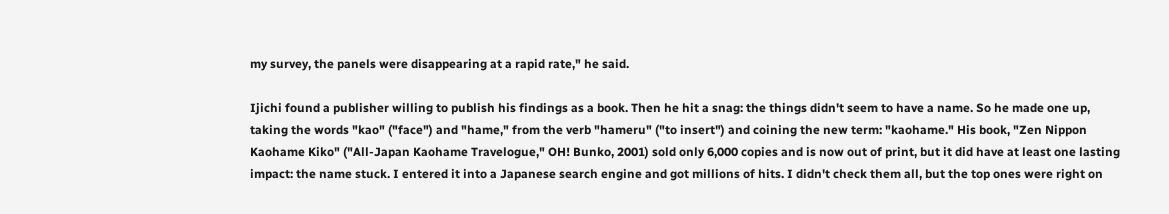my survey, the panels were disappearing at a rapid rate," he said.

Ijichi found a publisher willing to publish his findings as a book. Then he hit a snag: the things didn't seem to have a name. So he made one up, taking the words "kao" ("face") and "hame," from the verb "hameru" ("to insert") and coining the new term: "kaohame." His book, "Zen Nippon Kaohame Kiko" ("All-Japan Kaohame Travelogue," OH! Bunko, 2001) sold only 6,000 copies and is now out of print, but it did have at least one lasting impact: the name stuck. I entered it into a Japanese search engine and got millions of hits. I didn't check them all, but the top ones were right on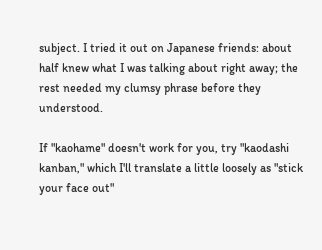subject. I tried it out on Japanese friends: about half knew what I was talking about right away; the rest needed my clumsy phrase before they understood.

If "kaohame" doesn't work for you, try "kaodashi kanban," which I'll translate a little loosely as "stick your face out"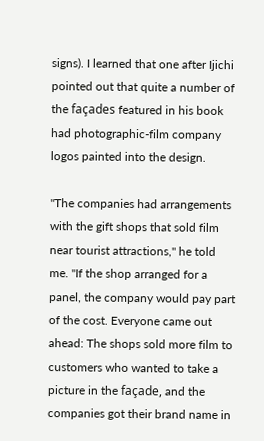signs). I learned that one after Ijichi pointed out that quite a number of the façades featured in his book had photographic-film company logos painted into the design.

"The companies had arrangements with the gift shops that sold film near tourist attractions," he told me. "If the shop arranged for a panel, the company would pay part of the cost. Everyone came out ahead: The shops sold more film to customers who wanted to take a picture in the façade, and the companies got their brand name in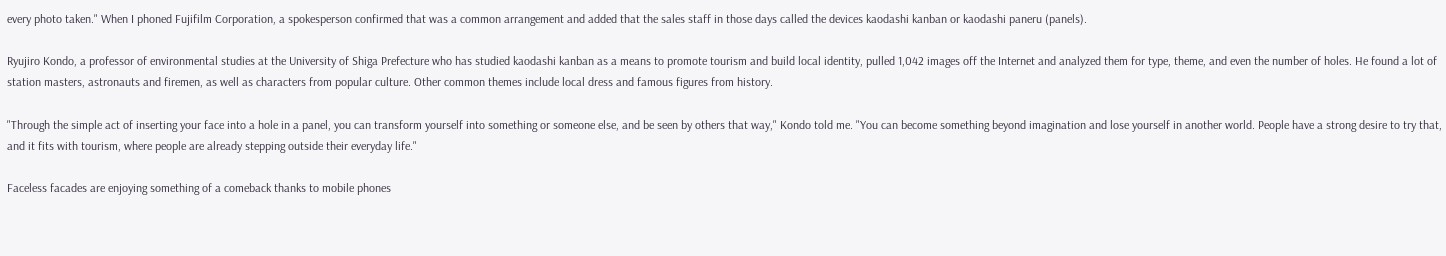every photo taken." When I phoned Fujifilm Corporation, a spokesperson confirmed that was a common arrangement and added that the sales staff in those days called the devices kaodashi kanban or kaodashi paneru (panels).

Ryujiro Kondo, a professor of environmental studies at the University of Shiga Prefecture who has studied kaodashi kanban as a means to promote tourism and build local identity, pulled 1,042 images off the Internet and analyzed them for type, theme, and even the number of holes. He found a lot of station masters, astronauts and firemen, as well as characters from popular culture. Other common themes include local dress and famous figures from history.

"Through the simple act of inserting your face into a hole in a panel, you can transform yourself into something or someone else, and be seen by others that way," Kondo told me. "You can become something beyond imagination and lose yourself in another world. People have a strong desire to try that, and it fits with tourism, where people are already stepping outside their everyday life."

Faceless facades are enjoying something of a comeback thanks to mobile phones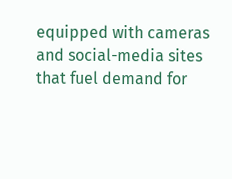equipped with cameras and social-media sites that fuel demand for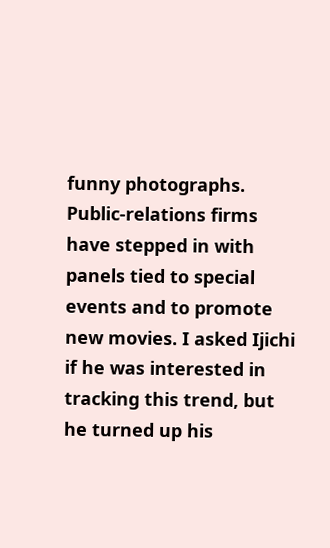funny photographs. Public-relations firms have stepped in with panels tied to special events and to promote new movies. I asked Ijichi if he was interested in tracking this trend, but he turned up his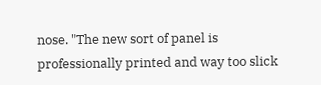nose. "The new sort of panel is professionally printed and way too slick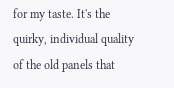for my taste. It's the quirky, individual quality of the old panels that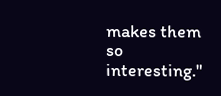makes them so interesting."